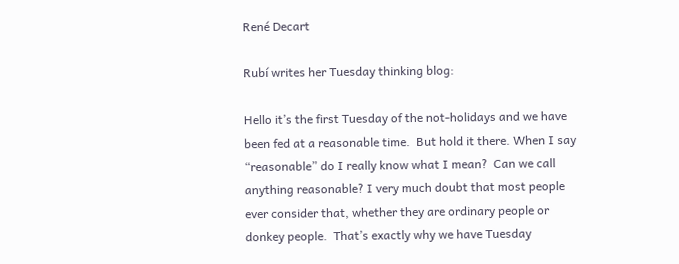René Decart

Rubí writes her Tuesday thinking blog:

Hello it’s the first Tuesday of the not-holidays and we have been fed at a reasonable time.  But hold it there. When I say “reasonable” do I really know what I mean?  Can we call anything reasonable? I very much doubt that most people ever consider that, whether they are ordinary people or donkey people.  That’s exactly why we have Tuesday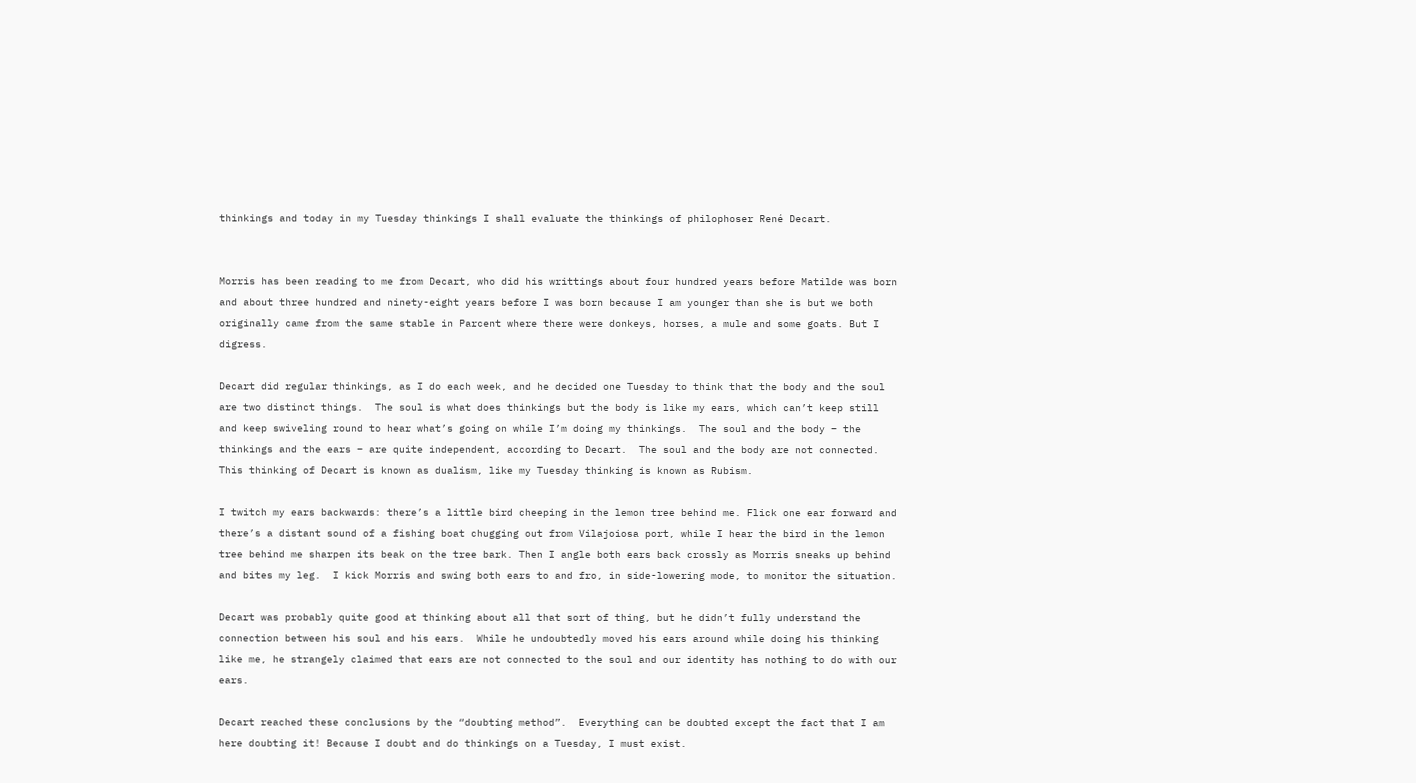thinkings and today in my Tuesday thinkings I shall evaluate the thinkings of philophoser René Decart.


Morris has been reading to me from Decart, who did his writtings about four hundred years before Matilde was born and about three hundred and ninety-eight years before I was born because I am younger than she is but we both originally came from the same stable in Parcent where there were donkeys, horses, a mule and some goats. But I digress.

Decart did regular thinkings, as I do each week, and he decided one Tuesday to think that the body and the soul are two distinct things.  The soul is what does thinkings but the body is like my ears, which can’t keep still and keep swiveling round to hear what’s going on while I’m doing my thinkings.  The soul and the body – the thinkings and the ears – are quite independent, according to Decart.  The soul and the body are not connected.  This thinking of Decart is known as dualism, like my Tuesday thinking is known as Rubism.

I twitch my ears backwards: there’s a little bird cheeping in the lemon tree behind me. Flick one ear forward and there’s a distant sound of a fishing boat chugging out from Vilajoiosa port, while I hear the bird in the lemon tree behind me sharpen its beak on the tree bark. Then I angle both ears back crossly as Morris sneaks up behind and bites my leg.  I kick Morris and swing both ears to and fro, in side-lowering mode, to monitor the situation.

Decart was probably quite good at thinking about all that sort of thing, but he didn’t fully understand the connection between his soul and his ears.  While he undoubtedly moved his ears around while doing his thinking like me, he strangely claimed that ears are not connected to the soul and our identity has nothing to do with our ears.

Decart reached these conclusions by the “doubting method”.  Everything can be doubted except the fact that I am here doubting it! Because I doubt and do thinkings on a Tuesday, I must exist.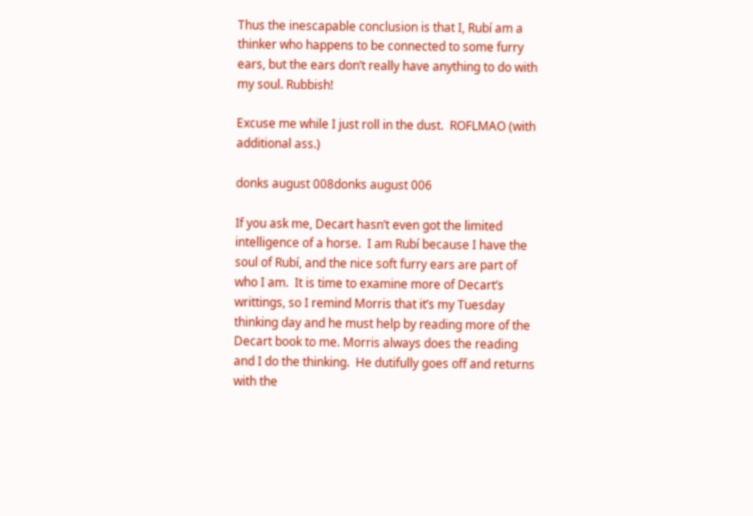Thus the inescapable conclusion is that I, Rubí am a thinker who happens to be connected to some furry ears, but the ears don’t really have anything to do with my soul. Rubbish!

Excuse me while I just roll in the dust.  ROFLMAO (with additional ass.)

donks august 008donks august 006

If you ask me, Decart hasn’t even got the limited intelligence of a horse.  I am Rubí because I have the soul of Rubí, and the nice soft furry ears are part of who I am.  It is time to examine more of Decart’s writtings, so I remind Morris that it’s my Tuesday thinking day and he must help by reading more of the Decart book to me. Morris always does the reading and I do the thinking.  He dutifully goes off and returns with the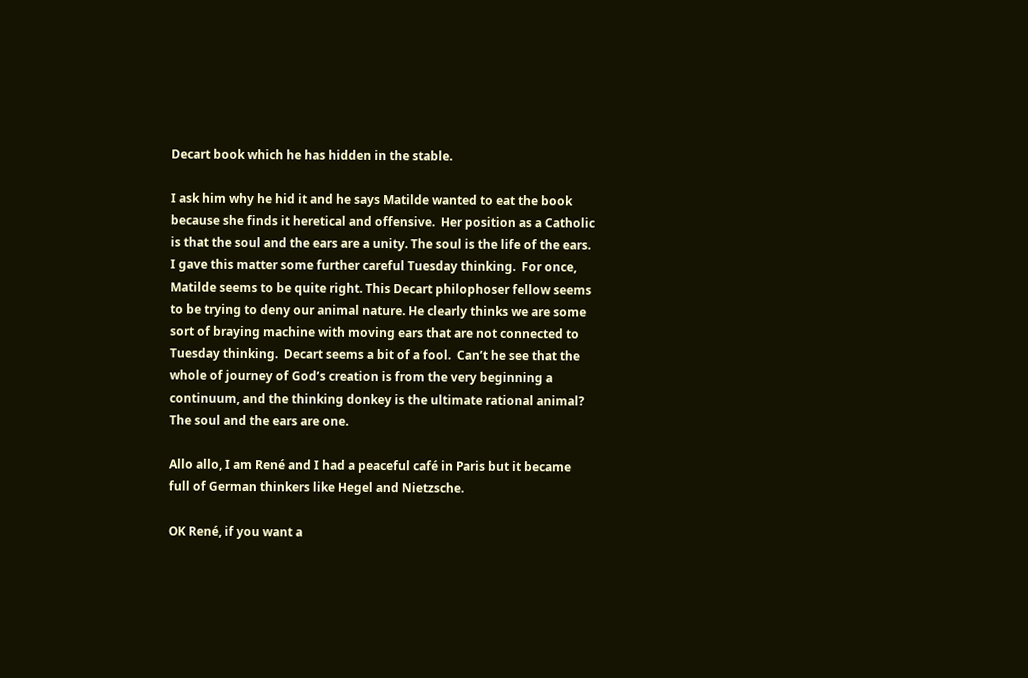Decart book which he has hidden in the stable.

I ask him why he hid it and he says Matilde wanted to eat the book because she finds it heretical and offensive.  Her position as a Catholic is that the soul and the ears are a unity. The soul is the life of the ears. I gave this matter some further careful Tuesday thinking.  For once, Matilde seems to be quite right. This Decart philophoser fellow seems to be trying to deny our animal nature. He clearly thinks we are some sort of braying machine with moving ears that are not connected to Tuesday thinking.  Decart seems a bit of a fool.  Can’t he see that the whole of journey of God’s creation is from the very beginning a continuum, and the thinking donkey is the ultimate rational animal?  The soul and the ears are one.

Allo allo, I am René and I had a peaceful café in Paris but it became full of German thinkers like Hegel and Nietzsche.

OK René, if you want a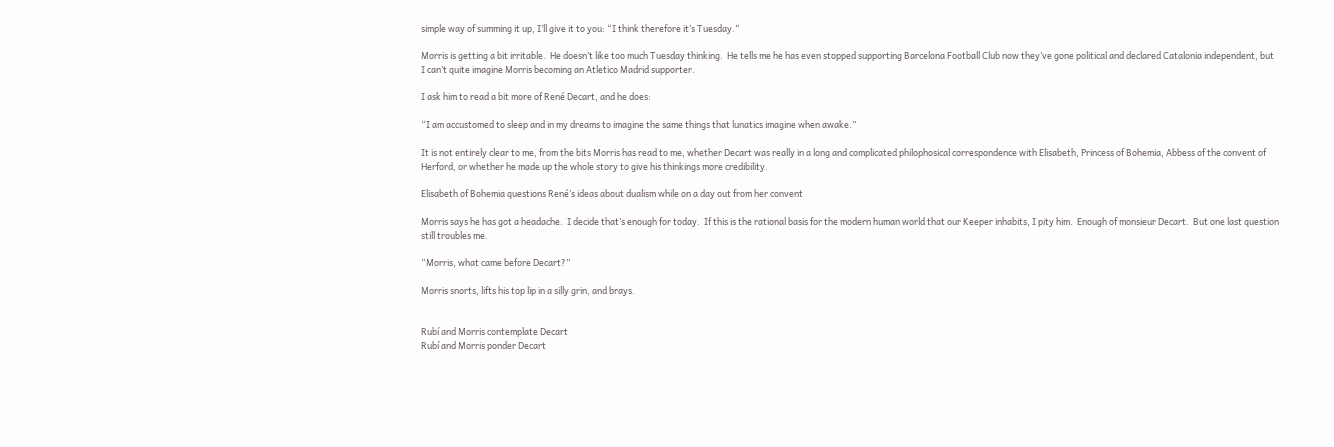simple way of summing it up, I’ll give it to you: “I think therefore it’s Tuesday.”

Morris is getting a bit irritable.  He doesn’t like too much Tuesday thinking.  He tells me he has even stopped supporting Barcelona Football Club now they’ve gone political and declared Catalonia independent, but I can’t quite imagine Morris becoming an Atletico Madrid supporter.

I ask him to read a bit more of René Decart, and he does:

“I am accustomed to sleep and in my dreams to imagine the same things that lunatics imagine when awake.”

It is not entirely clear to me, from the bits Morris has read to me, whether Decart was really in a long and complicated philophosical correspondence with Elisabeth, Princess of Bohemia, Abbess of the convent of Herford, or whether he made up the whole story to give his thinkings more credibility.

Elisabeth of Bohemia questions René’s ideas about dualism while on a day out from her convent

Morris says he has got a headache.  I decide that’s enough for today.  If this is the rational basis for the modern human world that our Keeper inhabits, I pity him.  Enough of monsieur Decart.  But one last question still troubles me.

“Morris, what came before Decart?”

Morris snorts, lifts his top lip in a silly grin, and brays.


Rubí and Morris contemplate Decart
Rubí and Morris ponder Decart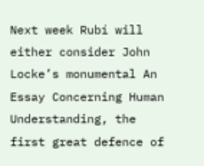Next week Rubí will either consider John Locke’s monumental An Essay Concerning Human Understanding, the first great defence of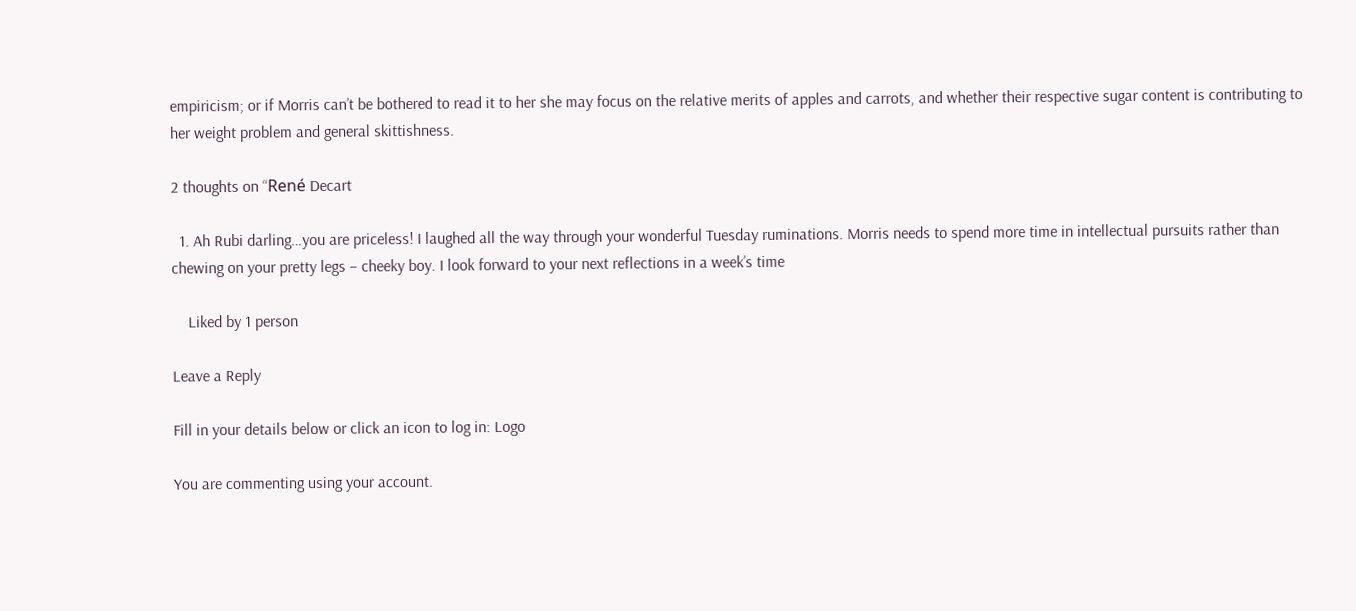empiricism; or if Morris can’t be bothered to read it to her she may focus on the relative merits of apples and carrots, and whether their respective sugar content is contributing to her weight problem and general skittishness.

2 thoughts on “René Decart

  1. Ah Rubi darling…you are priceless! I laughed all the way through your wonderful Tuesday ruminations. Morris needs to spend more time in intellectual pursuits rather than chewing on your pretty legs – cheeky boy. I look forward to your next reflections in a week’s time

    Liked by 1 person

Leave a Reply

Fill in your details below or click an icon to log in: Logo

You are commenting using your account.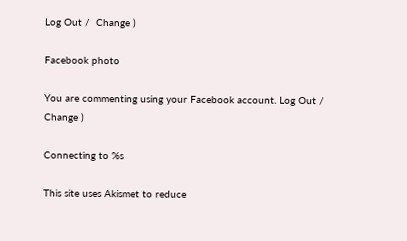Log Out /  Change )

Facebook photo

You are commenting using your Facebook account. Log Out /  Change )

Connecting to %s

This site uses Akismet to reduce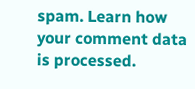spam. Learn how your comment data is processed.